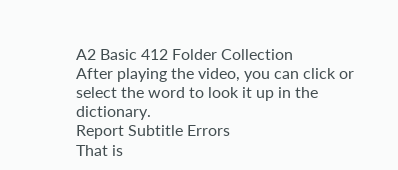A2 Basic 412 Folder Collection
After playing the video, you can click or select the word to look it up in the dictionary.
Report Subtitle Errors
That is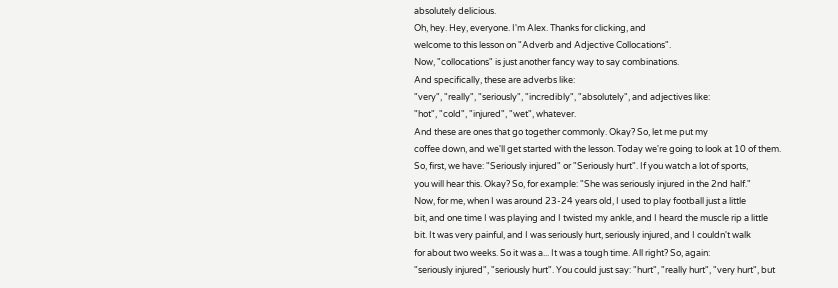absolutely delicious.
Oh, hey. Hey, everyone. I'm Alex. Thanks for clicking, and
welcome to this lesson on "Adverb and Adjective Collocations".
Now, "collocations" is just another fancy way to say combinations.
And specifically, these are adverbs like:
"very", "really", "seriously", "incredibly", "absolutely", and adjectives like:
"hot", "cold", "injured", "wet", whatever.
And these are ones that go together commonly. Okay? So, let me put my
coffee down, and we'll get started with the lesson. Today we're going to look at 10 of them.
So, first, we have: "Seriously injured" or "Seriously hurt". If you watch a lot of sports,
you will hear this. Okay? So, for example: "She was seriously injured in the 2nd half."
Now, for me, when I was around 23-24 years old, I used to play football just a little
bit, and one time I was playing and I twisted my ankle, and I heard the muscle rip a little
bit. It was very painful, and I was seriously hurt, seriously injured, and I couldn't walk
for about two weeks. So it was a... It was a tough time. All right? So, again:
"seriously injured", "seriously hurt". You could just say: "hurt", "really hurt", "very hurt", but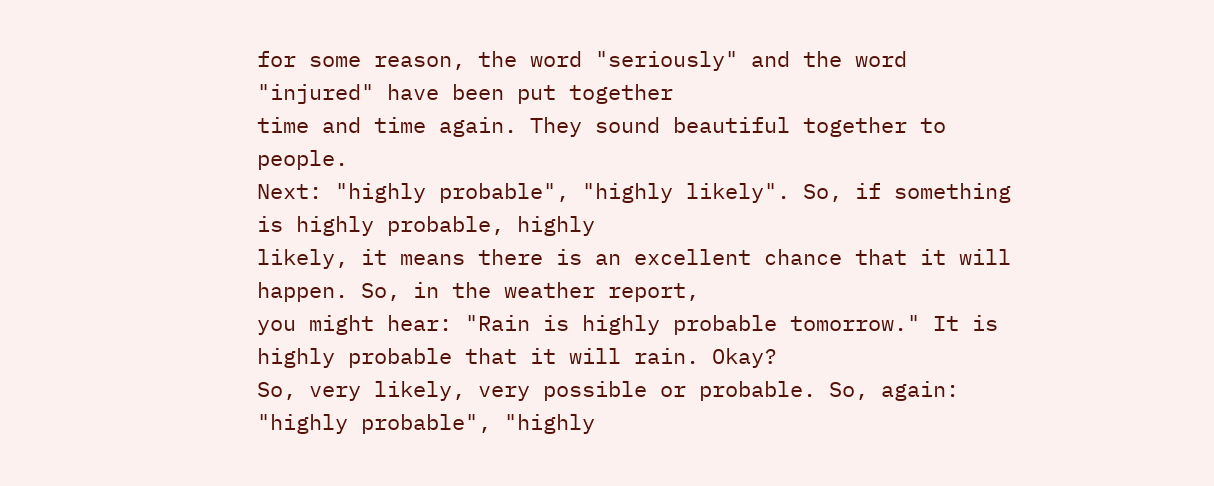for some reason, the word "seriously" and the word "injured" have been put together
time and time again. They sound beautiful together to people.
Next: "highly probable", "highly likely". So, if something is highly probable, highly
likely, it means there is an excellent chance that it will happen. So, in the weather report,
you might hear: "Rain is highly probable tomorrow." It is highly probable that it will rain. Okay?
So, very likely, very possible or probable. So, again: "highly probable", "highly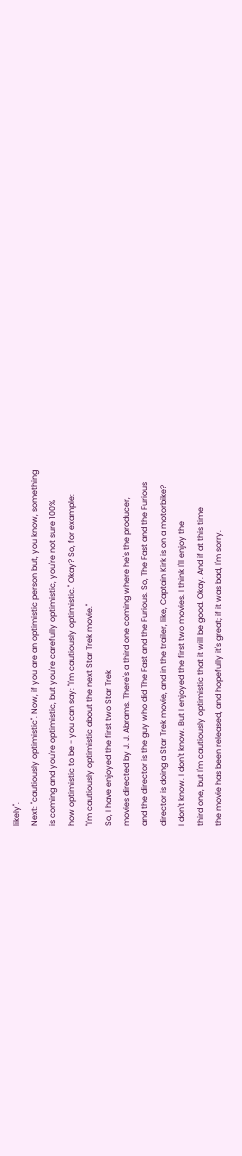likely".
Next: "cautiously optimistic". Now, if you are an optimistic person but, you know, something
is coming and you're optimistic, but you're carefully optimistic, you're not sure 100%
how optimistic to be - you can say: "I'm cautiously optimistic." Okay? So, for example:
"I'm cautiously optimistic about the next Star Trek movie."
So, I have enjoyed the first two Star Trek
movies directed by J. J. Abrams. There's a third one coming where he's the producer,
and the director is the guy who did The Fast and the Furious. So, The Fast and the Furious
director is doing a Star Trek movie, and in the trailer, like, Captain Kirk is on a motorbike?
I don't know. I don't know. But I enjoyed the first two movies. I think I'll enjoy the
third one, but I'm cautiously optimistic that it will be good. Okay. And if at this time
the movie has been released, and hopefully it's great; if it was bad, I'm sorry.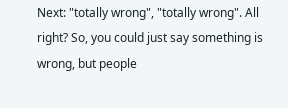Next: "totally wrong", "totally wrong". All right? So, you could just say something is
wrong, but people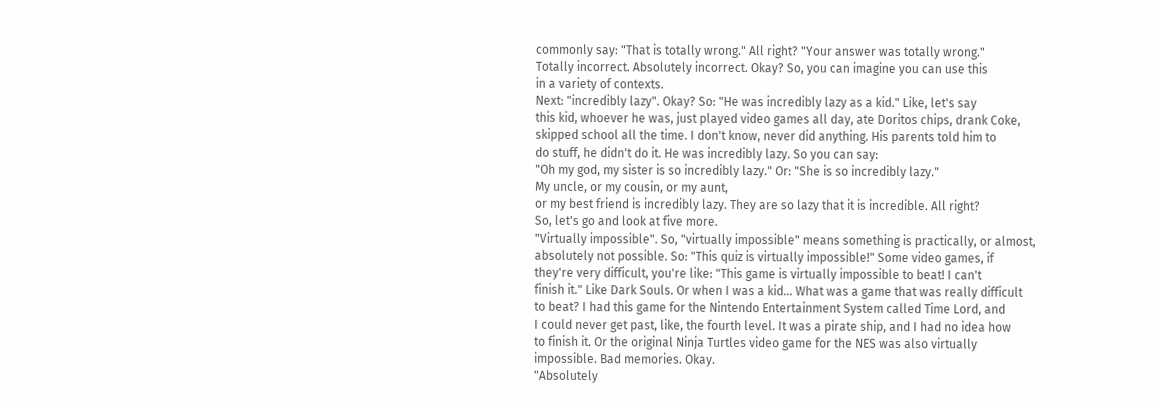commonly say: "That is totally wrong." All right? "Your answer was totally wrong."
Totally incorrect. Absolutely incorrect. Okay? So, you can imagine you can use this
in a variety of contexts.
Next: "incredibly lazy". Okay? So: "He was incredibly lazy as a kid." Like, let's say
this kid, whoever he was, just played video games all day, ate Doritos chips, drank Coke,
skipped school all the time. I don't know, never did anything. His parents told him to
do stuff, he didn't do it. He was incredibly lazy. So you can say:
"Oh my god, my sister is so incredibly lazy." Or: "She is so incredibly lazy."
My uncle, or my cousin, or my aunt,
or my best friend is incredibly lazy. They are so lazy that it is incredible. All right?
So, let's go and look at five more.
"Virtually impossible". So, "virtually impossible" means something is practically, or almost,
absolutely not possible. So: "This quiz is virtually impossible!" Some video games, if
they're very difficult, you're like: "This game is virtually impossible to beat! I can't
finish it." Like Dark Souls. Or when I was a kid... What was a game that was really difficult
to beat? I had this game for the Nintendo Entertainment System called Time Lord, and
I could never get past, like, the fourth level. It was a pirate ship, and I had no idea how
to finish it. Or the original Ninja Turtles video game for the NES was also virtually
impossible. Bad memories. Okay.
"Absolutely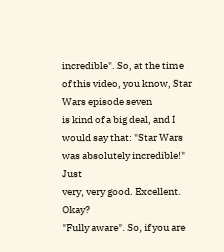incredible". So, at the time of this video, you know, Star Wars episode seven
is kind of a big deal, and I would say that: "Star Wars was absolutely incredible!" Just
very, very good. Excellent. Okay?
"Fully aware". So, if you are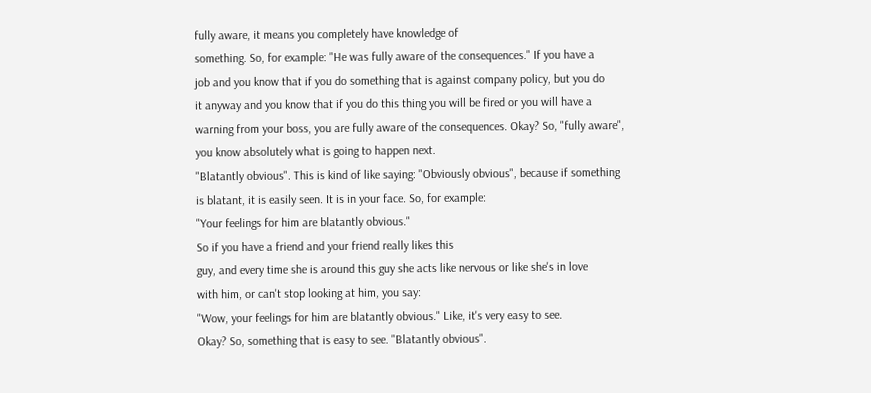fully aware, it means you completely have knowledge of
something. So, for example: "He was fully aware of the consequences." If you have a
job and you know that if you do something that is against company policy, but you do
it anyway and you know that if you do this thing you will be fired or you will have a
warning from your boss, you are fully aware of the consequences. Okay? So, "fully aware",
you know absolutely what is going to happen next.
"Blatantly obvious". This is kind of like saying: "Obviously obvious", because if something
is blatant, it is easily seen. It is in your face. So, for example:
"Your feelings for him are blatantly obvious."
So if you have a friend and your friend really likes this
guy, and every time she is around this guy she acts like nervous or like she's in love
with him, or can't stop looking at him, you say:
"Wow, your feelings for him are blatantly obvious." Like, it's very easy to see.
Okay? So, something that is easy to see. "Blatantly obvious".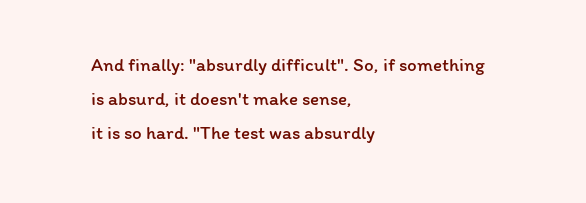And finally: "absurdly difficult". So, if something is absurd, it doesn't make sense,
it is so hard. "The test was absurdly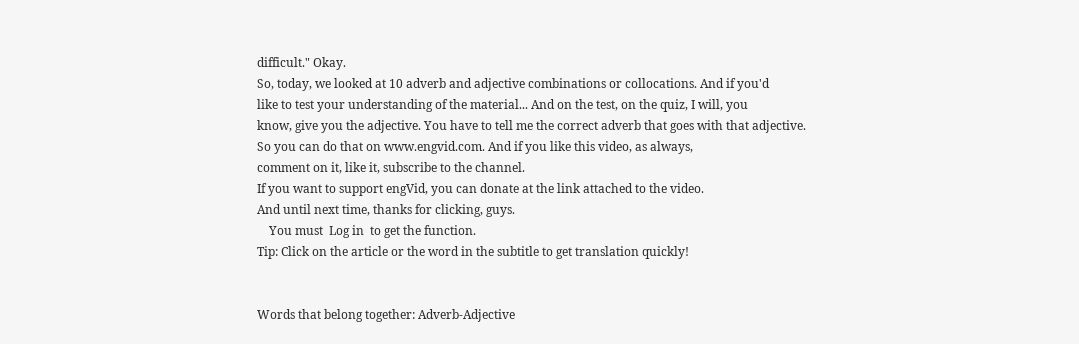difficult." Okay.
So, today, we looked at 10 adverb and adjective combinations or collocations. And if you'd
like to test your understanding of the material... And on the test, on the quiz, I will, you
know, give you the adjective. You have to tell me the correct adverb that goes with that adjective.
So you can do that on www.engvid.com. And if you like this video, as always,
comment on it, like it, subscribe to the channel.
If you want to support engVid, you can donate at the link attached to the video.
And until next time, thanks for clicking, guys.
    You must  Log in  to get the function.
Tip: Click on the article or the word in the subtitle to get translation quickly!


Words that belong together: Adverb-Adjective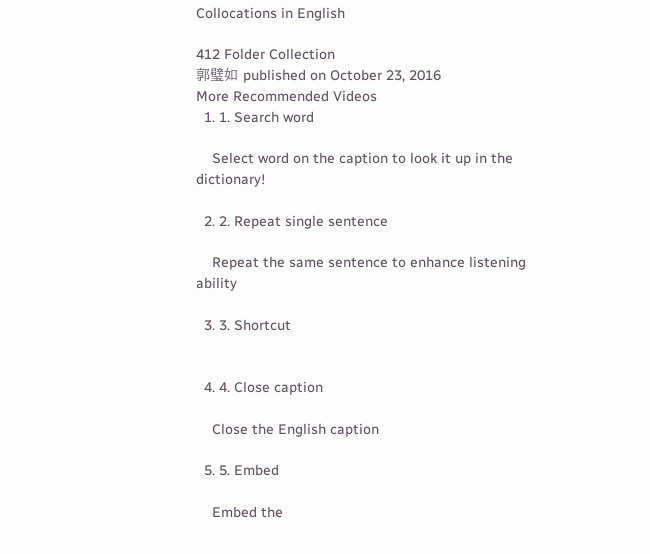Collocations in English

412 Folder Collection
郭璧如 published on October 23, 2016
More Recommended Videos
  1. 1. Search word

    Select word on the caption to look it up in the dictionary!

  2. 2. Repeat single sentence

    Repeat the same sentence to enhance listening ability

  3. 3. Shortcut


  4. 4. Close caption

    Close the English caption

  5. 5. Embed

    Embed the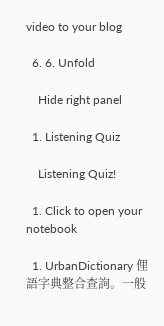video to your blog

  6. 6. Unfold

    Hide right panel

  1. Listening Quiz

    Listening Quiz!

  1. Click to open your notebook

  1. UrbanDictionary 俚語字典整合查詢。一般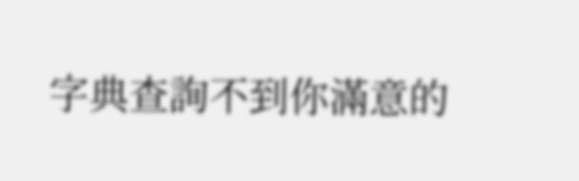字典查詢不到你滿意的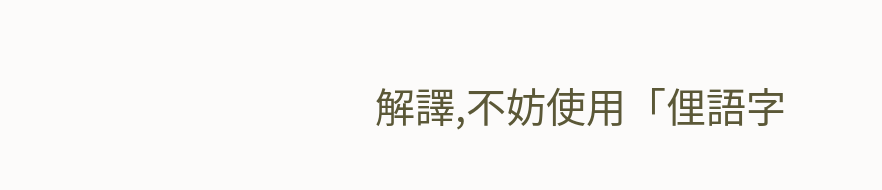解譯,不妨使用「俚語字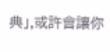典」,或許會讓你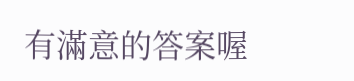有滿意的答案喔